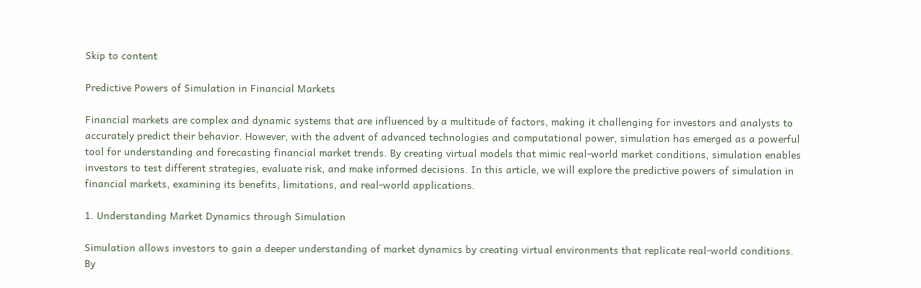Skip to content

Predictive Powers of Simulation in Financial Markets

Financial markets are complex and dynamic systems that are influenced by a multitude of factors, making it challenging for investors and analysts to accurately predict their behavior. However, with the advent of advanced technologies and computational power, simulation has emerged as a powerful tool for understanding and forecasting financial market trends. By creating virtual models that mimic real-world market conditions, simulation enables investors to test different strategies, evaluate risk, and make informed decisions. In this article, we will explore the predictive powers of simulation in financial markets, examining its benefits, limitations, and real-world applications.

1. Understanding Market Dynamics through Simulation

Simulation allows investors to gain a deeper understanding of market dynamics by creating virtual environments that replicate real-world conditions. By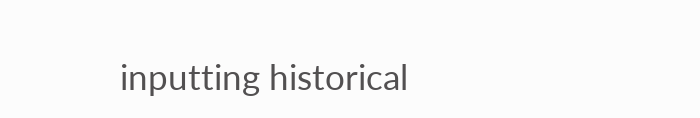inputting historical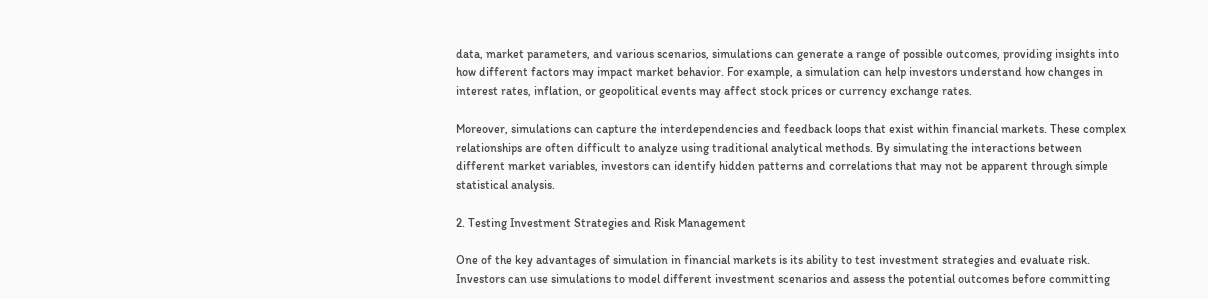data, market parameters, and various scenarios, simulations can generate a range of possible outcomes, providing insights into how different factors may impact market behavior. For example, a simulation can help investors understand how changes in interest rates, inflation, or geopolitical events may affect stock prices or currency exchange rates.

Moreover, simulations can capture the interdependencies and feedback loops that exist within financial markets. These complex relationships are often difficult to analyze using traditional analytical methods. By simulating the interactions between different market variables, investors can identify hidden patterns and correlations that may not be apparent through simple statistical analysis.

2. Testing Investment Strategies and Risk Management

One of the key advantages of simulation in financial markets is its ability to test investment strategies and evaluate risk. Investors can use simulations to model different investment scenarios and assess the potential outcomes before committing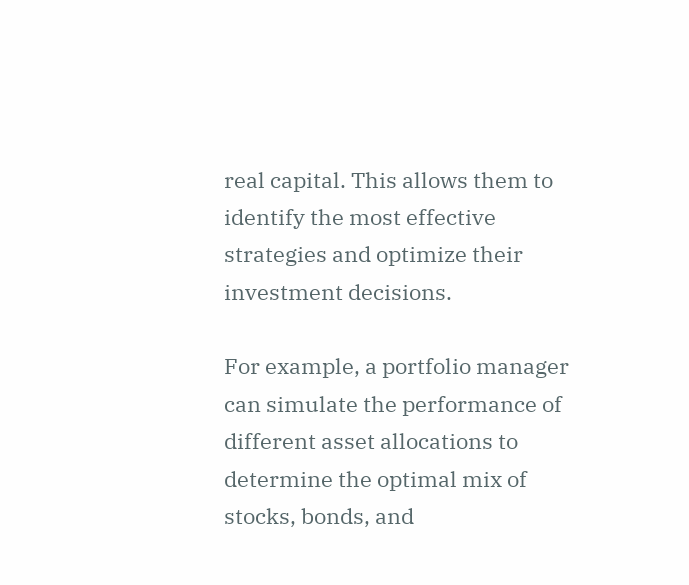real capital. This allows them to identify the most effective strategies and optimize their investment decisions.

For example, a portfolio manager can simulate the performance of different asset allocations to determine the optimal mix of stocks, bonds, and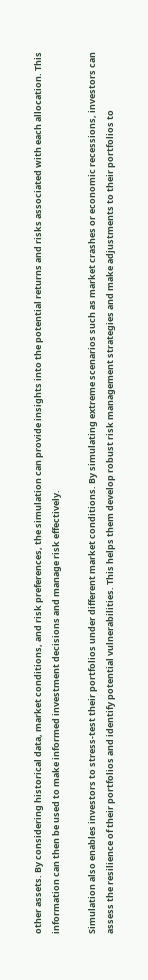other assets. By considering historical data, market conditions, and risk preferences, the simulation can provide insights into the potential returns and risks associated with each allocation. This information can then be used to make informed investment decisions and manage risk effectively.

Simulation also enables investors to stress-test their portfolios under different market conditions. By simulating extreme scenarios such as market crashes or economic recessions, investors can assess the resilience of their portfolios and identify potential vulnerabilities. This helps them develop robust risk management strategies and make adjustments to their portfolios to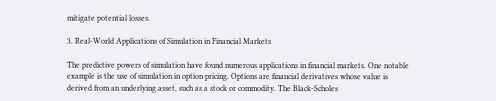mitigate potential losses.

3. Real-World Applications of Simulation in Financial Markets

The predictive powers of simulation have found numerous applications in financial markets. One notable example is the use of simulation in option pricing. Options are financial derivatives whose value is derived from an underlying asset, such as a stock or commodity. The Black-Scholes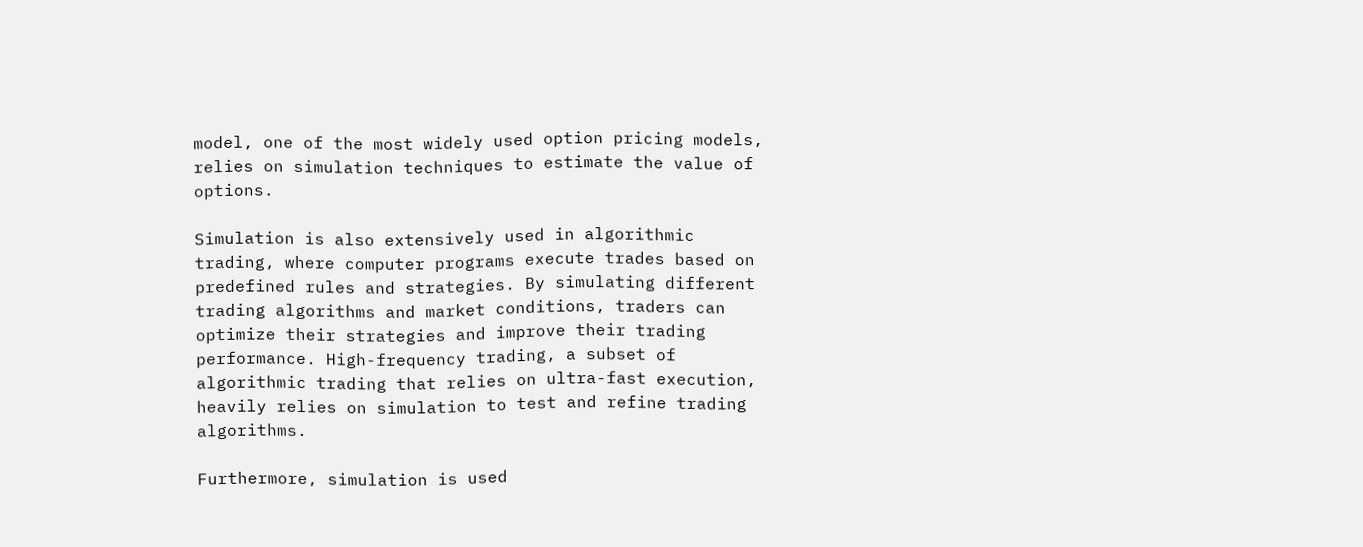model, one of the most widely used option pricing models, relies on simulation techniques to estimate the value of options.

Simulation is also extensively used in algorithmic trading, where computer programs execute trades based on predefined rules and strategies. By simulating different trading algorithms and market conditions, traders can optimize their strategies and improve their trading performance. High-frequency trading, a subset of algorithmic trading that relies on ultra-fast execution, heavily relies on simulation to test and refine trading algorithms.

Furthermore, simulation is used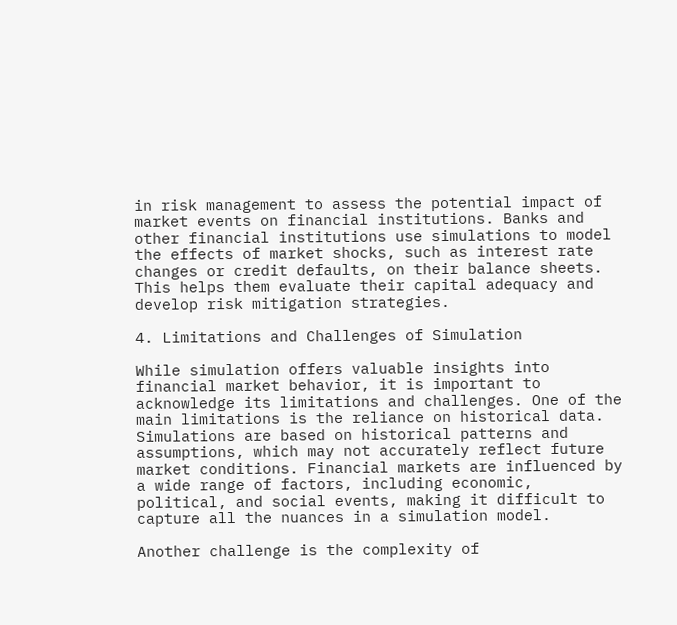in risk management to assess the potential impact of market events on financial institutions. Banks and other financial institutions use simulations to model the effects of market shocks, such as interest rate changes or credit defaults, on their balance sheets. This helps them evaluate their capital adequacy and develop risk mitigation strategies.

4. Limitations and Challenges of Simulation

While simulation offers valuable insights into financial market behavior, it is important to acknowledge its limitations and challenges. One of the main limitations is the reliance on historical data. Simulations are based on historical patterns and assumptions, which may not accurately reflect future market conditions. Financial markets are influenced by a wide range of factors, including economic, political, and social events, making it difficult to capture all the nuances in a simulation model.

Another challenge is the complexity of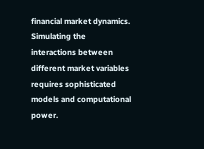financial market dynamics. Simulating the interactions between different market variables requires sophisticated models and computational power.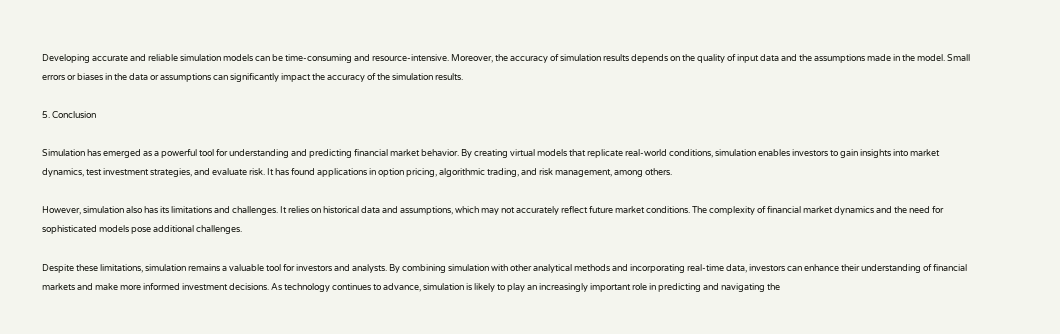Developing accurate and reliable simulation models can be time-consuming and resource-intensive. Moreover, the accuracy of simulation results depends on the quality of input data and the assumptions made in the model. Small errors or biases in the data or assumptions can significantly impact the accuracy of the simulation results.

5. Conclusion

Simulation has emerged as a powerful tool for understanding and predicting financial market behavior. By creating virtual models that replicate real-world conditions, simulation enables investors to gain insights into market dynamics, test investment strategies, and evaluate risk. It has found applications in option pricing, algorithmic trading, and risk management, among others.

However, simulation also has its limitations and challenges. It relies on historical data and assumptions, which may not accurately reflect future market conditions. The complexity of financial market dynamics and the need for sophisticated models pose additional challenges.

Despite these limitations, simulation remains a valuable tool for investors and analysts. By combining simulation with other analytical methods and incorporating real-time data, investors can enhance their understanding of financial markets and make more informed investment decisions. As technology continues to advance, simulation is likely to play an increasingly important role in predicting and navigating the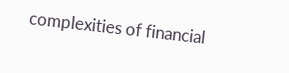complexities of financial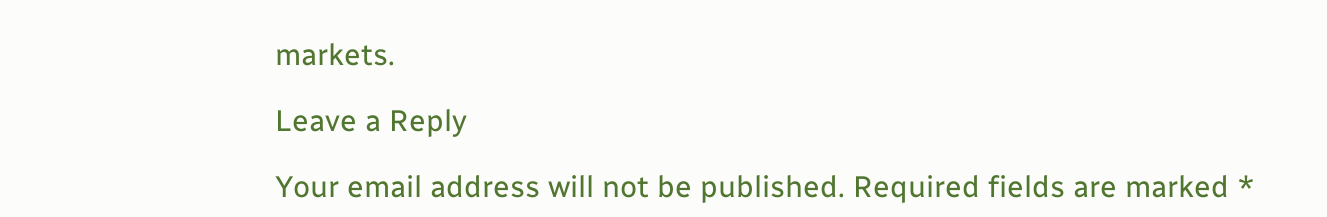markets.

Leave a Reply

Your email address will not be published. Required fields are marked *